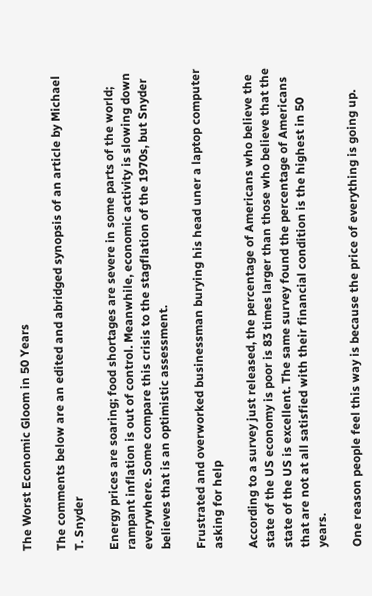The Worst Economic Gloom in 50 Years

The comments below are an edited and abridged synopsis of an article by Michael T. Snyder

Energy prices are soaring; food shortages are severe in some parts of the world; rampant inflation is out of control. Meanwhile, economic activity is slowing down everywhere. Some compare this crisis to the stagflation of the 1970s, but Snyder believes that is an optimistic assessment.

Frustrated and overworked businessman burying his head uner a laptop computer asking for help

According to a survey just released, the percentage of Americans who believe the state of the US economy is poor is 83 times larger than those who believe that the state of the US is excellent. The same survey found the percentage of Americans that are not at all satisfied with their financial condition is the highest in 50 years.

One reason people feel this way is because the price of everything is going up.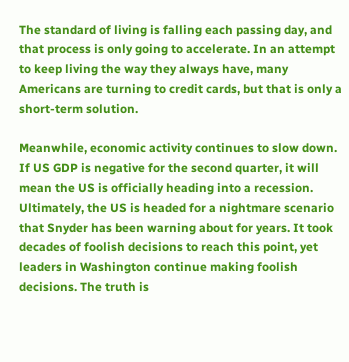The standard of living is falling each passing day, and that process is only going to accelerate. In an attempt to keep living the way they always have, many Americans are turning to credit cards, but that is only a short-term solution.

Meanwhile, economic activity continues to slow down. If US GDP is negative for the second quarter, it will mean the US is officially heading into a recession. Ultimately, the US is headed for a nightmare scenario that Snyder has been warning about for years. It took decades of foolish decisions to reach this point, yet leaders in Washington continue making foolish decisions. The truth is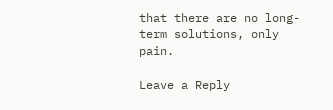that there are no long-term solutions, only pain.

Leave a Reply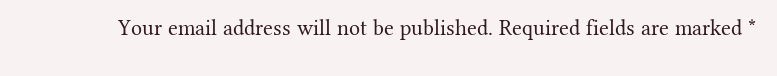Your email address will not be published. Required fields are marked *